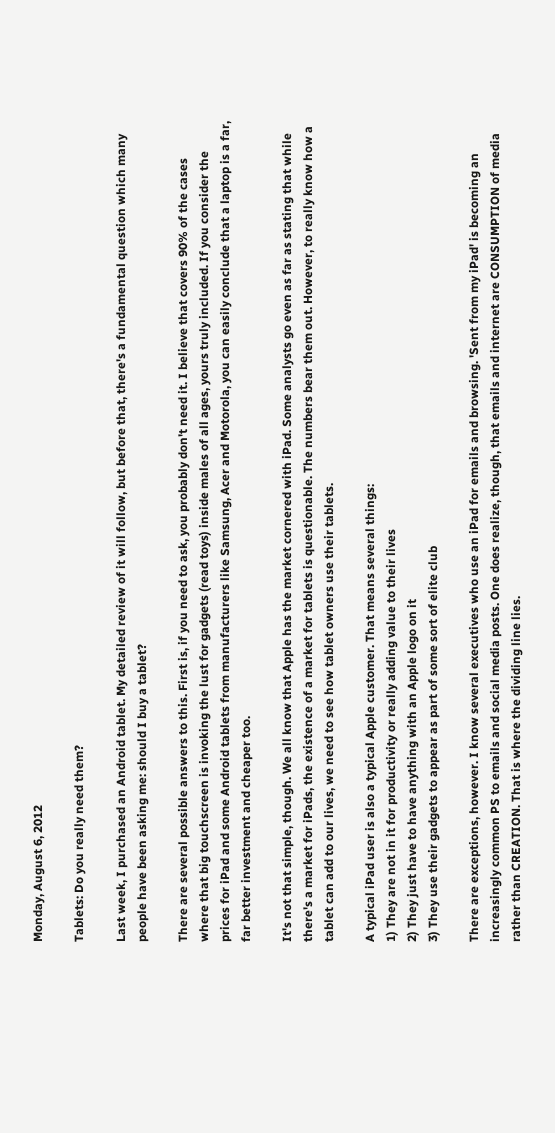Monday, August 6, 2012

Tablets: Do you really need them?

Last week, I purchased an Android tablet. My detailed review of it will follow, but before that, there's a fundamental question which many people have been asking me: should I buy a tablet?

There are several possible answers to this. First is, if you need to ask, you probably don't need it. I believe that covers 90% of the cases where that big touchscreen is invoking the lust for gadgets (read toys) inside males of all ages, yours truly included. If you consider the prices for iPad and some Android tablets from manufacturers like Samsung, Acer and Motorola, you can easily conclude that a laptop is a far, far better investment and cheaper too.

It's not that simple, though. We all know that Apple has the market cornered with iPad. Some analysts go even as far as stating that while there's a market for iPads, the existence of a market for tablets is questionable. The numbers bear them out. However, to really know how a tablet can add to our lives, we need to see how tablet owners use their tablets.

A typical iPad user is also a typical Apple customer. That means several things:
1) They are not in it for productivity or really adding value to their lives
2) They just have to have anything with an Apple logo on it
3) They use their gadgets to appear as part of some sort of elite club

There are exceptions, however. I know several executives who use an iPad for emails and browsing. 'Sent from my iPad' is becoming an increasingly common PS to emails and social media posts. One does realize, though, that emails and internet are CONSUMPTION of media rather than CREATION. That is where the dividing line lies.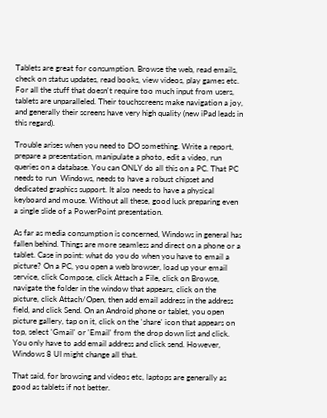Tablets are great for consumption. Browse the web, read emails, check on status updates, read books, view videos, play games etc. For all the stuff that doesn't require too much input from users, tablets are unparalleled. Their touchscreens make navigation a joy, and generally their screens have very high quality (new iPad leads in this regard).

Trouble arises when you need to DO something. Write a report, prepare a presentation, manipulate a photo, edit a video, run queries on a database. You can ONLY do all this on a PC. That PC needs to run  Windows, needs to have a robust chipset and dedicated graphics support. It also needs to have a physical keyboard and mouse. Without all these, good luck preparing even a single slide of a PowerPoint presentation.

As far as media consumption is concerned, Windows in general has fallen behind. Things are more seamless and direct on a phone or a tablet. Case in point: what do you do when you have to email a picture? On a PC, you open a web browser, load up your email service, click Compose, click Attach a File, click on Browse, navigate the folder in the window that appears, click on the picture, click Attach/Open, then add email address in the address field, and click Send. On an Android phone or tablet, you open picture gallery, tap on it, click on the 'share' icon that appears on top, select 'Gmail' or 'Email' from the drop down list and click. You only have to add email address and click send. However, Windows 8 UI might change all that.

That said, for browsing and videos etc, laptops are generally as good as tablets if not better.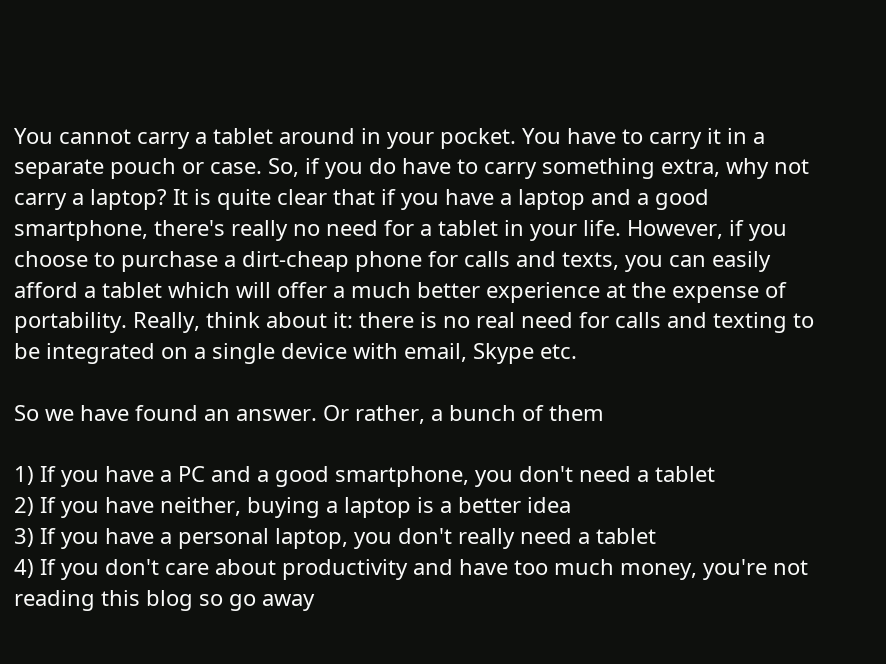You cannot carry a tablet around in your pocket. You have to carry it in a separate pouch or case. So, if you do have to carry something extra, why not carry a laptop? It is quite clear that if you have a laptop and a good smartphone, there's really no need for a tablet in your life. However, if you choose to purchase a dirt-cheap phone for calls and texts, you can easily afford a tablet which will offer a much better experience at the expense of portability. Really, think about it: there is no real need for calls and texting to be integrated on a single device with email, Skype etc.

So we have found an answer. Or rather, a bunch of them

1) If you have a PC and a good smartphone, you don't need a tablet
2) If you have neither, buying a laptop is a better idea
3) If you have a personal laptop, you don't really need a tablet
4) If you don't care about productivity and have too much money, you're not reading this blog so go away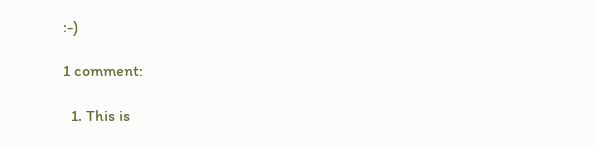:-)

1 comment:

  1. This is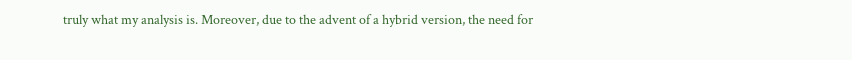truly what my analysis is. Moreover, due to the advent of a hybrid version, the need for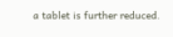a tablet is further reduced.